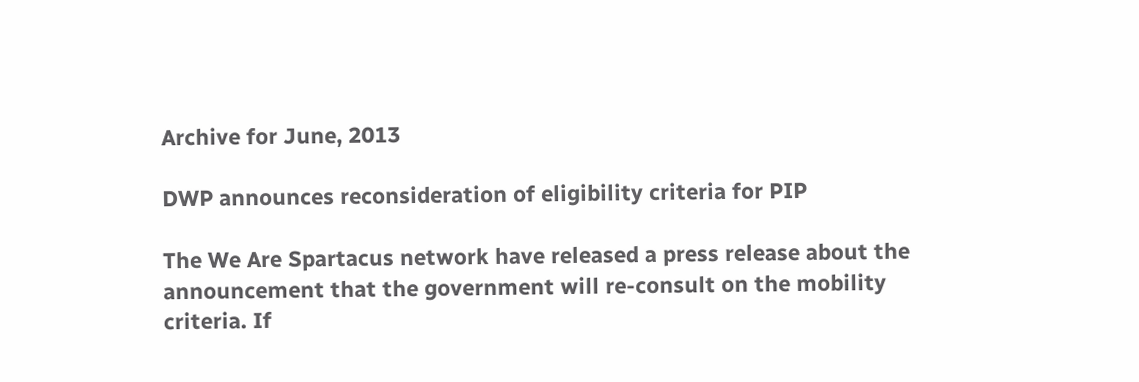Archive for June, 2013

DWP announces reconsideration of eligibility criteria for PIP

The We Are Spartacus network have released a press release about the announcement that the government will re-consult on the mobility criteria. If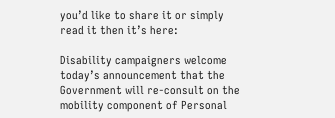you’d like to share it or simply read it then it’s here:

Disability campaigners welcome today’s announcement that the Government will re-consult on the mobility component of Personal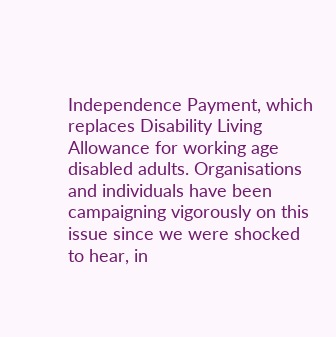Independence Payment, which replaces Disability Living Allowance for working age disabled adults. Organisations and individuals have been campaigning vigorously on this issue since we were shocked to hear, in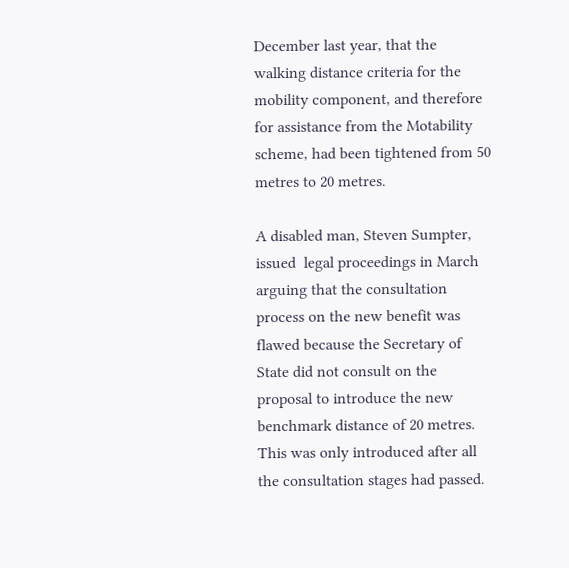December last year, that the walking distance criteria for the mobility component, and therefore for assistance from the Motability scheme, had been tightened from 50 metres to 20 metres.

A disabled man, Steven Sumpter, issued  legal proceedings in March arguing that the consultation process on the new benefit was flawed because the Secretary of State did not consult on the proposal to introduce the new benchmark distance of 20 metres. This was only introduced after all the consultation stages had passed.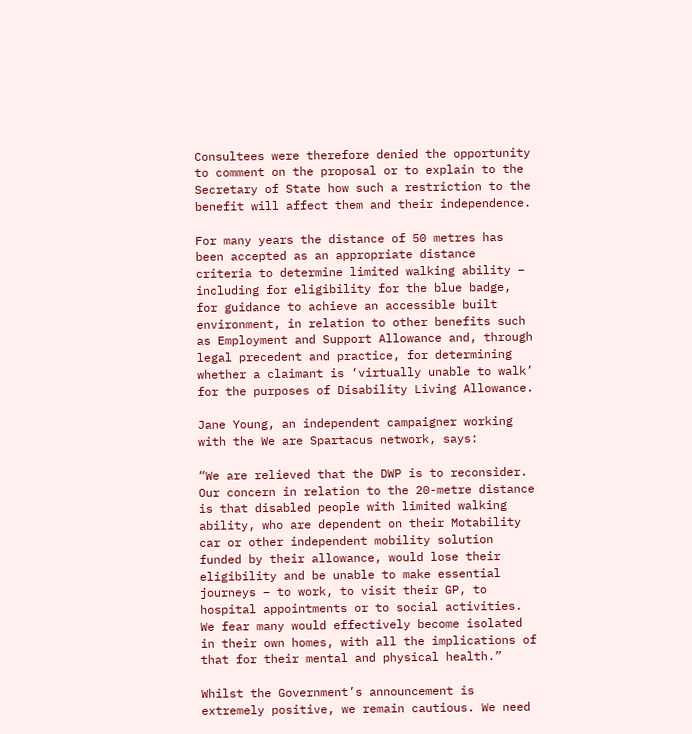Consultees were therefore denied the opportunity to comment on the proposal or to explain to the Secretary of State how such a restriction to the benefit will affect them and their independence.

For many years the distance of 50 metres has been accepted as an appropriate distance criteria to determine limited walking ability – including for eligibility for the blue badge, for guidance to achieve an accessible built environment, in relation to other benefits such as Employment and Support Allowance and, through legal precedent and practice, for determining whether a claimant is ‘virtually unable to walk’ for the purposes of Disability Living Allowance.

Jane Young, an independent campaigner working with the We are Spartacus network, says:

“We are relieved that the DWP is to reconsider. Our concern in relation to the 20-metre distance is that disabled people with limited walking ability, who are dependent on their Motability car or other independent mobility solution funded by their allowance, would lose their eligibility and be unable to make essential journeys – to work, to visit their GP, to hospital appointments or to social activities. We fear many would effectively become isolated in their own homes, with all the implications of that for their mental and physical health.”

Whilst the Government’s announcement is extremely positive, we remain cautious. We need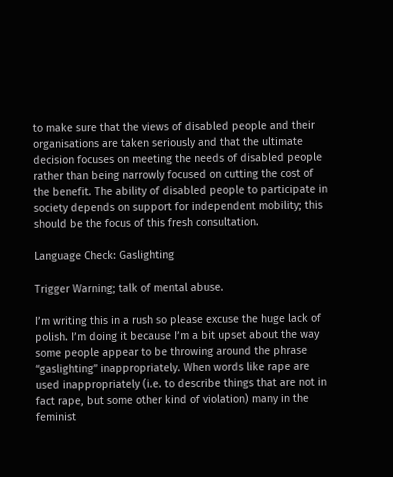to make sure that the views of disabled people and their organisations are taken seriously and that the ultimate decision focuses on meeting the needs of disabled people rather than being narrowly focused on cutting the cost of the benefit. The ability of disabled people to participate in society depends on support for independent mobility; this should be the focus of this fresh consultation.

Language Check: Gaslighting

Trigger Warning; talk of mental abuse.

I’m writing this in a rush so please excuse the huge lack of polish. I’m doing it because I’m a bit upset about the way some people appear to be throwing around the phrase “gaslighting” inappropriately. When words like rape are used inappropriately (i.e. to describe things that are not in fact rape, but some other kind of violation) many in the feminist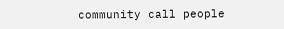community call people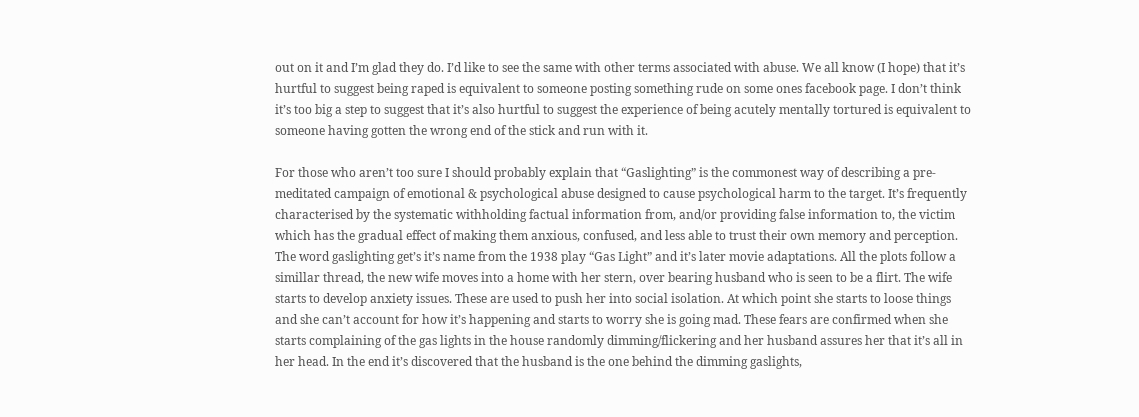out on it and I’m glad they do. I’d like to see the same with other terms associated with abuse. We all know (I hope) that it’s hurtful to suggest being raped is equivalent to someone posting something rude on some ones facebook page. I don’t think it’s too big a step to suggest that it’s also hurtful to suggest the experience of being acutely mentally tortured is equivalent to someone having gotten the wrong end of the stick and run with it.

For those who aren’t too sure I should probably explain that “Gaslighting” is the commonest way of describing a pre-meditated campaign of emotional & psychological abuse designed to cause psychological harm to the target. It’s frequently characterised by the systematic withholding factual information from, and/or providing false information to, the victim which has the gradual effect of making them anxious, confused, and less able to trust their own memory and perception.
The word gaslighting get’s it’s name from the 1938 play “Gas Light” and it’s later movie adaptations. All the plots follow a simillar thread, the new wife moves into a home with her stern, over bearing husband who is seen to be a flirt. The wife starts to develop anxiety issues. These are used to push her into social isolation. At which point she starts to loose things and she can’t account for how it’s happening and starts to worry she is going mad. These fears are confirmed when she starts complaining of the gas lights in the house randomly dimming/flickering and her husband assures her that it’s all in her head. In the end it’s discovered that the husband is the one behind the dimming gaslights,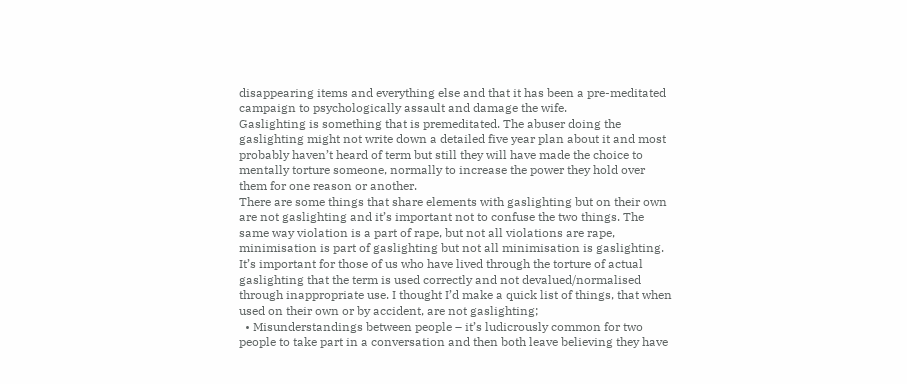disappearing items and everything else and that it has been a pre-meditated campaign to psychologically assault and damage the wife.
Gaslighting is something that is premeditated. The abuser doing the gaslighting might not write down a detailed five year plan about it and most probably haven’t heard of term but still they will have made the choice to mentally torture someone, normally to increase the power they hold over them for one reason or another.
There are some things that share elements with gaslighting but on their own are not gaslighting and it’s important not to confuse the two things. The same way violation is a part of rape, but not all violations are rape, minimisation is part of gaslighting but not all minimisation is gaslighting. It’s important for those of us who have lived through the torture of actual gaslighting that the term is used correctly and not devalued/normalised through inappropriate use. I thought I’d make a quick list of things, that when used on their own or by accident, are not gaslighting;
  • Misunderstandings between people – it’s ludicrously common for two people to take part in a conversation and then both leave believing they have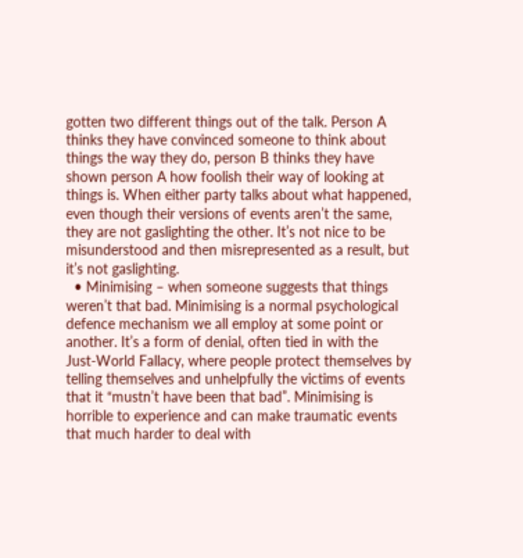gotten two different things out of the talk. Person A thinks they have convinced someone to think about things the way they do, person B thinks they have shown person A how foolish their way of looking at things is. When either party talks about what happened, even though their versions of events aren’t the same, they are not gaslighting the other. It’s not nice to be misunderstood and then misrepresented as a result, but it’s not gaslighting.
  • Minimising – when someone suggests that things weren’t that bad. Minimising is a normal psychological defence mechanism we all employ at some point or another. It’s a form of denial, often tied in with the Just-World Fallacy, where people protect themselves by telling themselves and unhelpfully the victims of events that it “mustn’t have been that bad”. Minimising is horrible to experience and can make traumatic events that much harder to deal with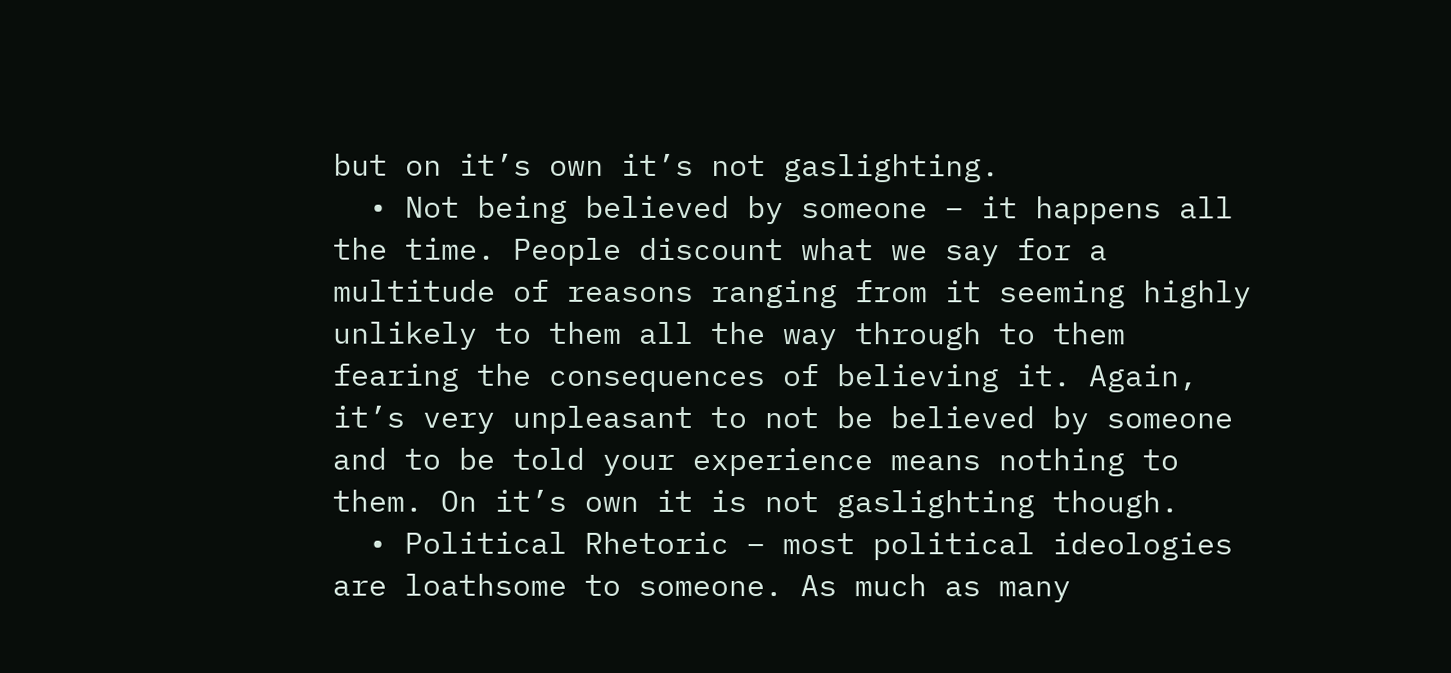but on it’s own it’s not gaslighting.
  • Not being believed by someone – it happens all the time. People discount what we say for a multitude of reasons ranging from it seeming highly unlikely to them all the way through to them fearing the consequences of believing it. Again, it’s very unpleasant to not be believed by someone and to be told your experience means nothing to them. On it’s own it is not gaslighting though.
  • Political Rhetoric – most political ideologies are loathsome to someone. As much as many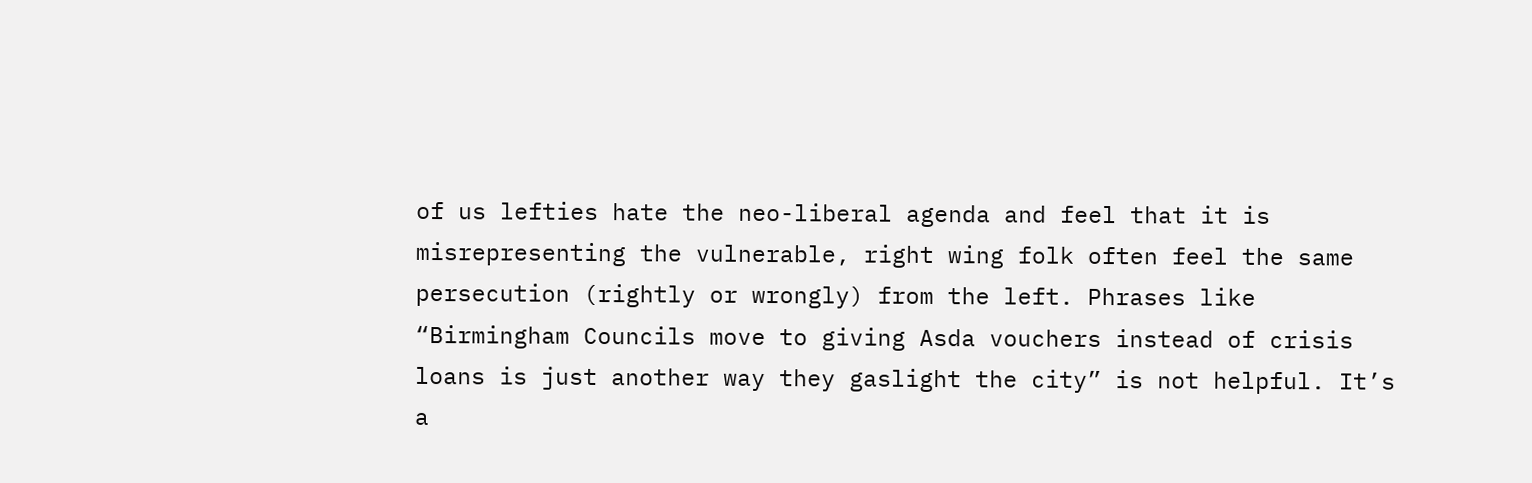of us lefties hate the neo-liberal agenda and feel that it is misrepresenting the vulnerable, right wing folk often feel the same persecution (rightly or wrongly) from the left. Phrases like “Birmingham Councils move to giving Asda vouchers instead of crisis loans is just another way they gaslight the city” is not helpful. It’s a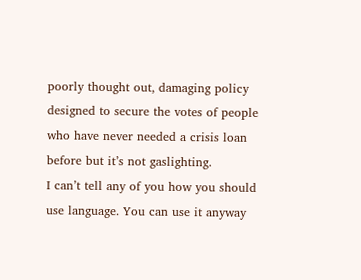poorly thought out, damaging policy designed to secure the votes of people who have never needed a crisis loan before but it’s not gaslighting.
I can’t tell any of you how you should use language. You can use it anyway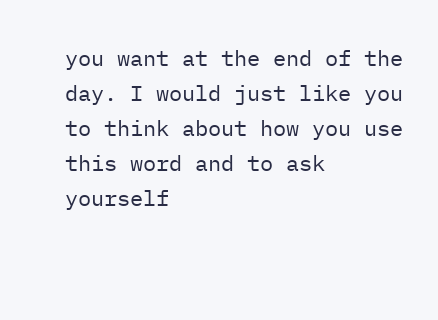you want at the end of the day. I would just like you to think about how you use this word and to ask yourself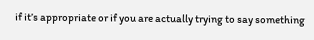if it’s appropriate or if you are actually trying to say something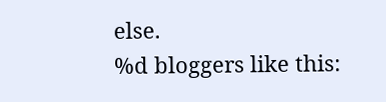else.
%d bloggers like this: